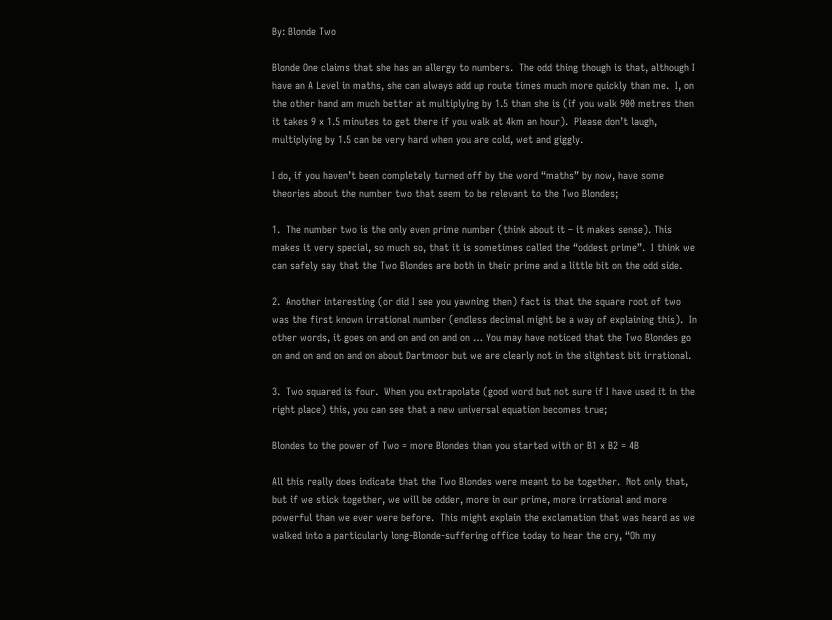By: Blonde Two

Blonde One claims that she has an allergy to numbers.  The odd thing though is that, although I have an A Level in maths, she can always add up route times much more quickly than me.  I, on the other hand am much better at multiplying by 1.5 than she is (if you walk 900 metres then it takes 9 x 1.5 minutes to get there if you walk at 4km an hour).  Please don’t laugh, multiplying by 1.5 can be very hard when you are cold, wet and giggly.

I do, if you haven’t been completely turned off by the word “maths” by now, have some theories about the number two that seem to be relevant to the Two Blondes;

1.  The number two is the only even prime number (think about it – it makes sense). This makes it very special, so much so, that it is sometimes called the “oddest prime”.  I think we can safely say that the Two Blondes are both in their prime and a little bit on the odd side.

2.  Another interesting (or did I see you yawning then) fact is that the square root of two was the first known irrational number (endless decimal might be a way of explaining this).  In other words, it goes on and on and on and on … You may have noticed that the Two Blondes go on and on and on and on about Dartmoor but we are clearly not in the slightest bit irrational.

3.  Two squared is four.  When you extrapolate (good word but not sure if I have used it in the right place) this, you can see that a new universal equation becomes true;

Blondes to the power of Two = more Blondes than you started with or B1 x B2 = 4B

All this really does indicate that the Two Blondes were meant to be together.  Not only that, but if we stick together, we will be odder, more in our prime, more irrational and more powerful than we ever were before.  This might explain the exclamation that was heard as we walked into a particularly long-Blonde-suffering office today to hear the cry, “Oh my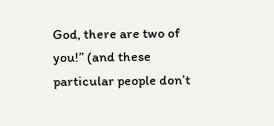God, there are two of you!” (and these particular people don’t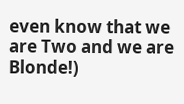even know that we are Two and we are Blonde!)